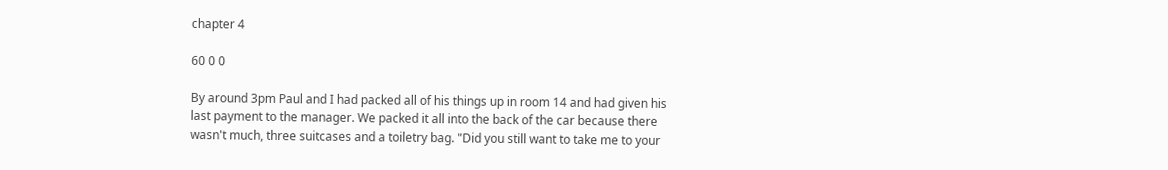chapter 4

60 0 0

By around 3pm Paul and I had packed all of his things up in room 14 and had given his last payment to the manager. We packed it all into the back of the car because there wasn't much, three suitcases and a toiletry bag. "Did you still want to take me to your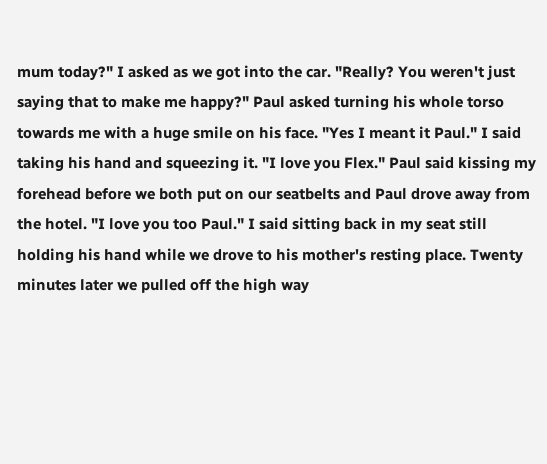mum today?" I asked as we got into the car. "Really? You weren't just saying that to make me happy?" Paul asked turning his whole torso towards me with a huge smile on his face. "Yes I meant it Paul." I said taking his hand and squeezing it. "I love you Flex." Paul said kissing my forehead before we both put on our seatbelts and Paul drove away from the hotel. "I love you too Paul." I said sitting back in my seat still holding his hand while we drove to his mother's resting place. Twenty minutes later we pulled off the high way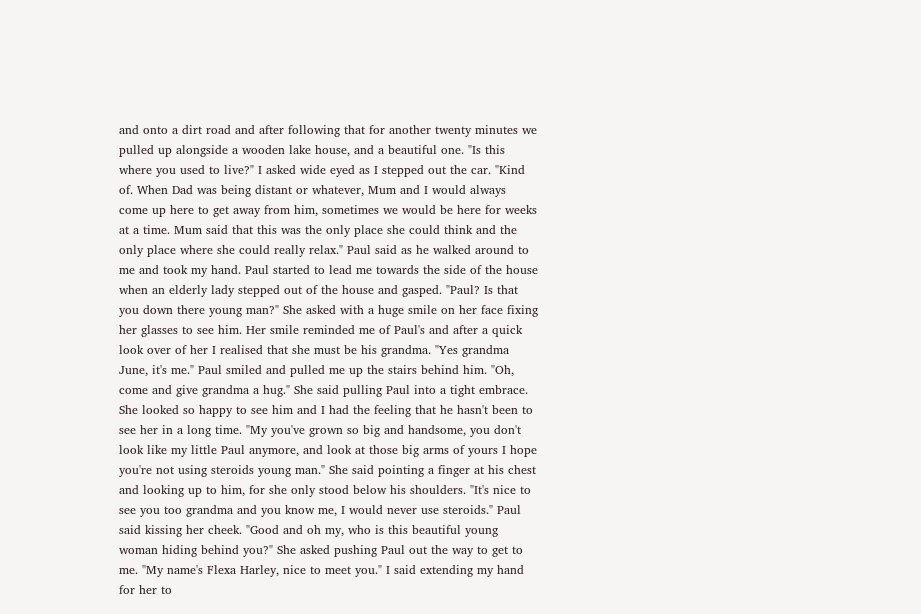and onto a dirt road and after following that for another twenty minutes we pulled up alongside a wooden lake house, and a beautiful one. "Is this where you used to live?" I asked wide eyed as I stepped out the car. "Kind of. When Dad was being distant or whatever, Mum and I would always come up here to get away from him, sometimes we would be here for weeks at a time. Mum said that this was the only place she could think and the only place where she could really relax." Paul said as he walked around to me and took my hand. Paul started to lead me towards the side of the house when an elderly lady stepped out of the house and gasped. "Paul? Is that you down there young man?" She asked with a huge smile on her face fixing her glasses to see him. Her smile reminded me of Paul's and after a quick look over of her I realised that she must be his grandma. "Yes grandma June, it's me." Paul smiled and pulled me up the stairs behind him. "Oh, come and give grandma a hug." She said pulling Paul into a tight embrace. She looked so happy to see him and I had the feeling that he hasn't been to see her in a long time. "My you've grown so big and handsome, you don't look like my little Paul anymore, and look at those big arms of yours I hope you're not using steroids young man." She said pointing a finger at his chest and looking up to him, for she only stood below his shoulders. "It's nice to see you too grandma and you know me, I would never use steroids." Paul said kissing her cheek. "Good and oh my, who is this beautiful young woman hiding behind you?" She asked pushing Paul out the way to get to me. "My name's Flexa Harley, nice to meet you." I said extending my hand for her to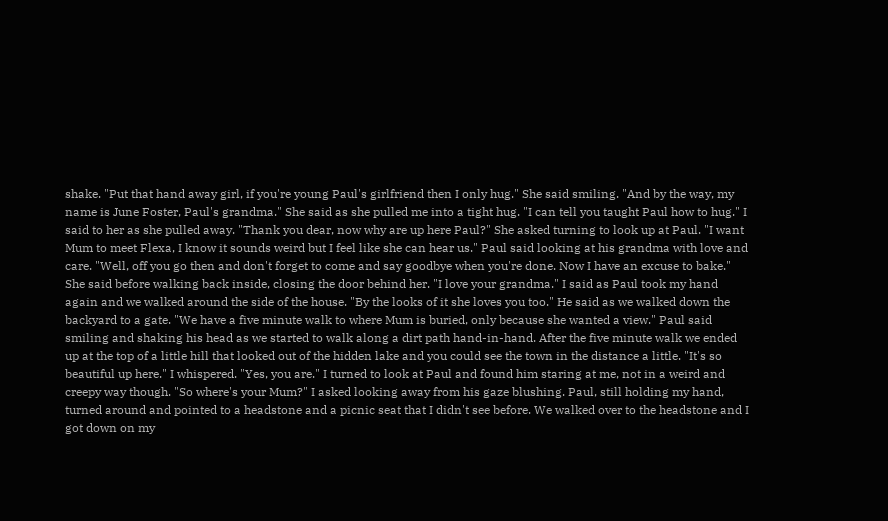shake. "Put that hand away girl, if you're young Paul's girlfriend then I only hug." She said smiling. "And by the way, my name is June Foster, Paul's grandma." She said as she pulled me into a tight hug. "I can tell you taught Paul how to hug." I said to her as she pulled away. "Thank you dear, now why are up here Paul?" She asked turning to look up at Paul. "I want Mum to meet Flexa, I know it sounds weird but I feel like she can hear us." Paul said looking at his grandma with love and care. "Well, off you go then and don't forget to come and say goodbye when you're done. Now I have an excuse to bake." She said before walking back inside, closing the door behind her. "I love your grandma." I said as Paul took my hand again and we walked around the side of the house. "By the looks of it she loves you too." He said as we walked down the backyard to a gate. "We have a five minute walk to where Mum is buried, only because she wanted a view." Paul said smiling and shaking his head as we started to walk along a dirt path hand-in-hand. After the five minute walk we ended up at the top of a little hill that looked out of the hidden lake and you could see the town in the distance a little. "It's so beautiful up here." I whispered. "Yes, you are." I turned to look at Paul and found him staring at me, not in a weird and creepy way though. "So where's your Mum?" I asked looking away from his gaze blushing. Paul, still holding my hand, turned around and pointed to a headstone and a picnic seat that I didn't see before. We walked over to the headstone and I got down on my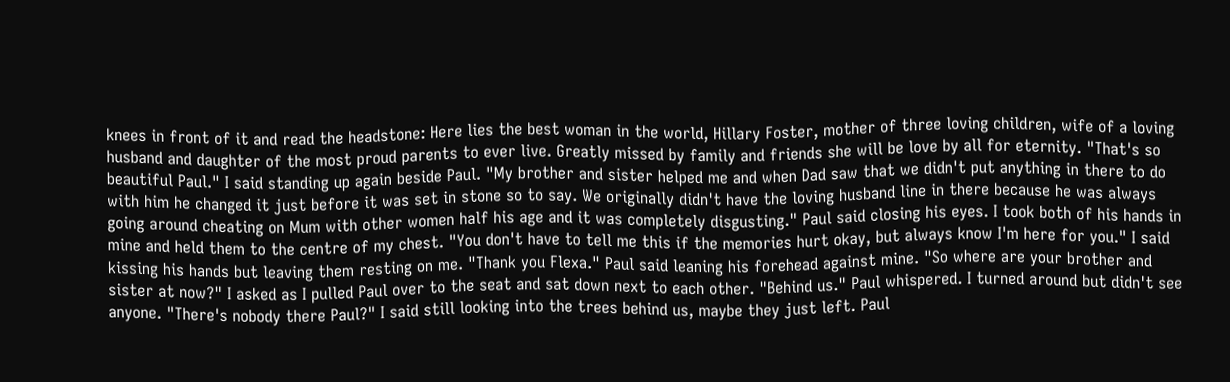knees in front of it and read the headstone: Here lies the best woman in the world, Hillary Foster, mother of three loving children, wife of a loving husband and daughter of the most proud parents to ever live. Greatly missed by family and friends she will be love by all for eternity. "That's so beautiful Paul." I said standing up again beside Paul. "My brother and sister helped me and when Dad saw that we didn't put anything in there to do with him he changed it just before it was set in stone so to say. We originally didn't have the loving husband line in there because he was always going around cheating on Mum with other women half his age and it was completely disgusting." Paul said closing his eyes. I took both of his hands in mine and held them to the centre of my chest. "You don't have to tell me this if the memories hurt okay, but always know I'm here for you." I said kissing his hands but leaving them resting on me. "Thank you Flexa." Paul said leaning his forehead against mine. "So where are your brother and sister at now?" I asked as I pulled Paul over to the seat and sat down next to each other. "Behind us." Paul whispered. I turned around but didn't see anyone. "There's nobody there Paul?" I said still looking into the trees behind us, maybe they just left. Paul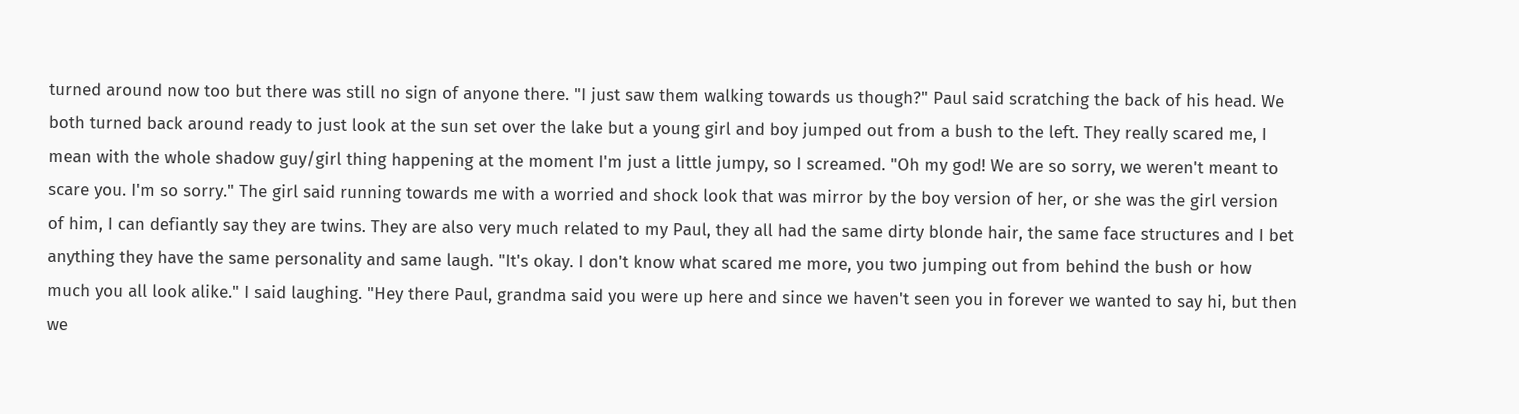turned around now too but there was still no sign of anyone there. "I just saw them walking towards us though?" Paul said scratching the back of his head. We both turned back around ready to just look at the sun set over the lake but a young girl and boy jumped out from a bush to the left. They really scared me, I mean with the whole shadow guy/girl thing happening at the moment I'm just a little jumpy, so I screamed. "Oh my god! We are so sorry, we weren't meant to scare you. I'm so sorry." The girl said running towards me with a worried and shock look that was mirror by the boy version of her, or she was the girl version of him, I can defiantly say they are twins. They are also very much related to my Paul, they all had the same dirty blonde hair, the same face structures and I bet anything they have the same personality and same laugh. "It's okay. I don't know what scared me more, you two jumping out from behind the bush or how much you all look alike." I said laughing. "Hey there Paul, grandma said you were up here and since we haven't seen you in forever we wanted to say hi, but then we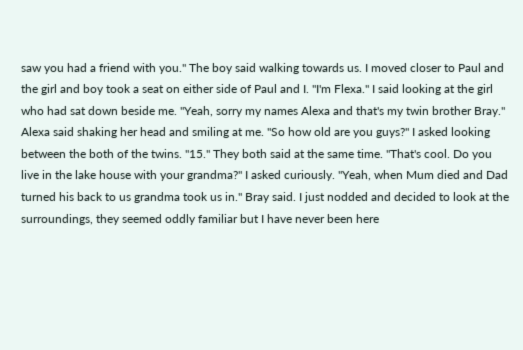saw you had a friend with you." The boy said walking towards us. I moved closer to Paul and the girl and boy took a seat on either side of Paul and I. "I'm Flexa." I said looking at the girl who had sat down beside me. "Yeah, sorry my names Alexa and that's my twin brother Bray." Alexa said shaking her head and smiling at me. "So how old are you guys?" I asked looking between the both of the twins. "15." They both said at the same time. "That's cool. Do you live in the lake house with your grandma?" I asked curiously. "Yeah, when Mum died and Dad turned his back to us grandma took us in." Bray said. I just nodded and decided to look at the surroundings, they seemed oddly familiar but I have never been here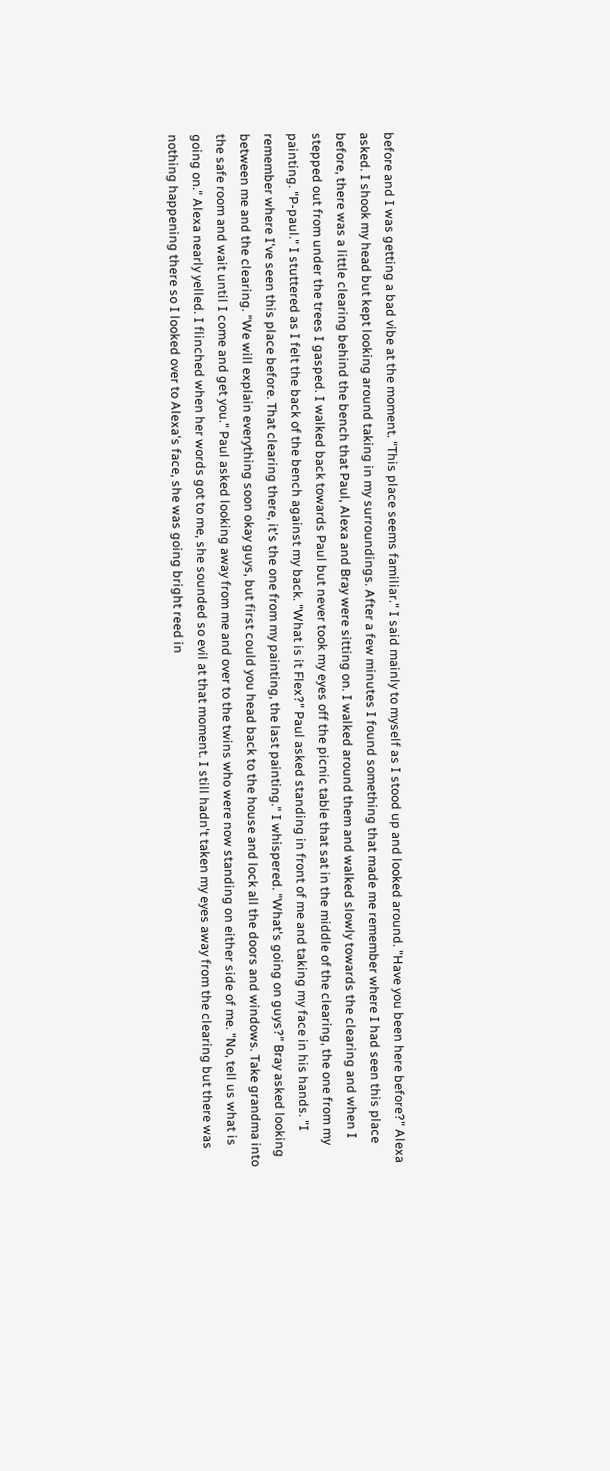before and I was getting a bad vibe at the moment. "This place seems familiar." I said mainly to myself as I stood up and looked around. "Have you been here before?" Alexa asked. I shook my head but kept looking around taking in my surroundings. After a few minutes I found something that made me remember where I had seen this place before, there was a little clearing behind the bench that Paul, Alexa and Bray were sitting on. I walked around them and walked slowly towards the clearing and when I stepped out from under the trees I gasped. I walked back towards Paul but never took my eyes off the picnic table that sat in the middle of the clearing, the one from my painting. "P-paul." I stuttered as I felt the back of the bench against my back. "What is it Flex?" Paul asked standing in front of me and taking my face in his hands. "I remember where I've seen this place before. That clearing there, it's the one from my painting, the last painting." I whispered. "What's going on guys?" Bray asked looking between me and the clearing. "We will explain everything soon okay guys, but first could you head back to the house and lock all the doors and windows. Take grandma into the safe room and wait until I come and get you." Paul asked looking away from me and over to the twins who were now standing on either side of me. "No, tell us what is going on." Alexa nearly yelled. I flinched when her words got to me, she sounded so evil at that moment. I still hadn't taken my eyes away from the clearing but there was nothing happening there so I looked over to Alexa's face, she was going bright reed in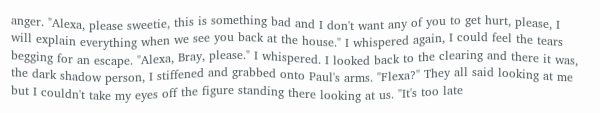anger. "Alexa, please sweetie, this is something bad and I don't want any of you to get hurt, please, I will explain everything when we see you back at the house." I whispered again, I could feel the tears begging for an escape. "Alexa, Bray, please." I whispered. I looked back to the clearing and there it was, the dark shadow person, I stiffened and grabbed onto Paul's arms. "Flexa?" They all said looking at me but I couldn't take my eyes off the figure standing there looking at us. "It's too late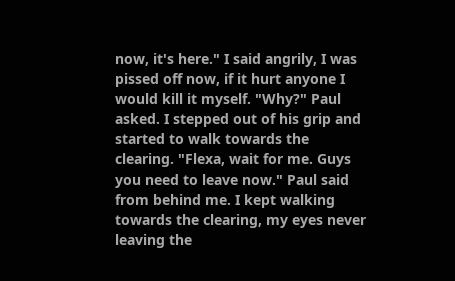now, it's here." I said angrily, I was pissed off now, if it hurt anyone I would kill it myself. "Why?" Paul asked. I stepped out of his grip and started to walk towards the clearing. "Flexa, wait for me. Guys you need to leave now." Paul said from behind me. I kept walking towards the clearing, my eyes never leaving the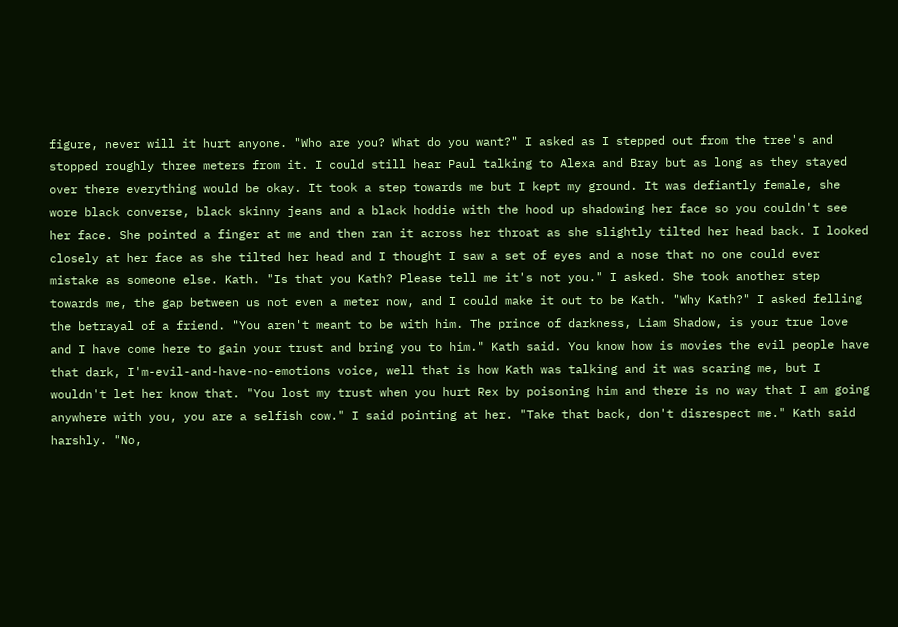figure, never will it hurt anyone. "Who are you? What do you want?" I asked as I stepped out from the tree's and stopped roughly three meters from it. I could still hear Paul talking to Alexa and Bray but as long as they stayed over there everything would be okay. It took a step towards me but I kept my ground. It was defiantly female, she wore black converse, black skinny jeans and a black hoddie with the hood up shadowing her face so you couldn't see her face. She pointed a finger at me and then ran it across her throat as she slightly tilted her head back. I looked closely at her face as she tilted her head and I thought I saw a set of eyes and a nose that no one could ever mistake as someone else. Kath. "Is that you Kath? Please tell me it's not you." I asked. She took another step towards me, the gap between us not even a meter now, and I could make it out to be Kath. "Why Kath?" I asked felling the betrayal of a friend. "You aren't meant to be with him. The prince of darkness, Liam Shadow, is your true love and I have come here to gain your trust and bring you to him." Kath said. You know how is movies the evil people have that dark, I'm-evil-and-have-no-emotions voice, well that is how Kath was talking and it was scaring me, but I wouldn't let her know that. "You lost my trust when you hurt Rex by poisoning him and there is no way that I am going anywhere with you, you are a selfish cow." I said pointing at her. "Take that back, don't disrespect me." Kath said harshly. "No,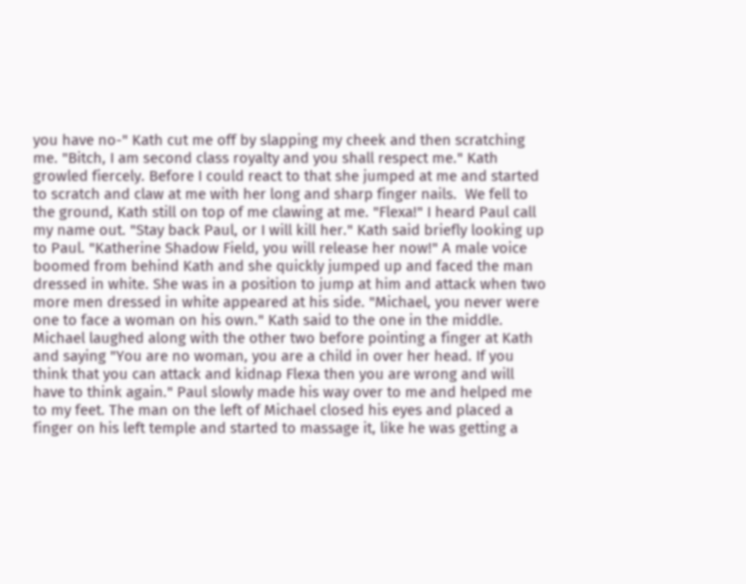you have no-" Kath cut me off by slapping my cheek and then scratching me. "Bitch, I am second class royalty and you shall respect me." Kath growled fiercely. Before I could react to that she jumped at me and started to scratch and claw at me with her long and sharp finger nails.  We fell to the ground, Kath still on top of me clawing at me. "Flexa!" I heard Paul call my name out. "Stay back Paul, or I will kill her." Kath said briefly looking up to Paul. "Katherine Shadow Field, you will release her now!" A male voice boomed from behind Kath and she quickly jumped up and faced the man dressed in white. She was in a position to jump at him and attack when two more men dressed in white appeared at his side. "Michael, you never were one to face a woman on his own." Kath said to the one in the middle. Michael laughed along with the other two before pointing a finger at Kath and saying "You are no woman, you are a child in over her head. If you think that you can attack and kidnap Flexa then you are wrong and will have to think again." Paul slowly made his way over to me and helped me to my feet. The man on the left of Michael closed his eyes and placed a finger on his left temple and started to massage it, like he was getting a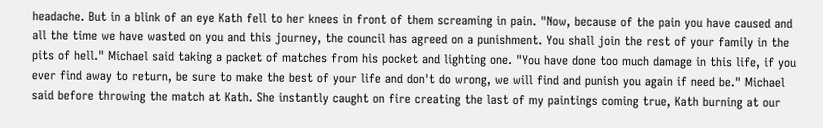headache. But in a blink of an eye Kath fell to her knees in front of them screaming in pain. "Now, because of the pain you have caused and all the time we have wasted on you and this journey, the council has agreed on a punishment. You shall join the rest of your family in the pits of hell." Michael said taking a packet of matches from his pocket and lighting one. "You have done too much damage in this life, if you ever find away to return, be sure to make the best of your life and don't do wrong, we will find and punish you again if need be." Michael said before throwing the match at Kath. She instantly caught on fire creating the last of my paintings coming true, Kath burning at our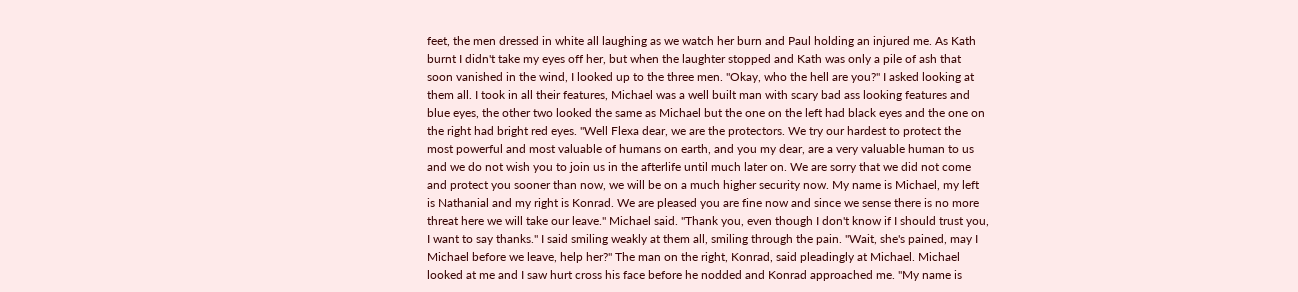feet, the men dressed in white all laughing as we watch her burn and Paul holding an injured me. As Kath burnt I didn't take my eyes off her, but when the laughter stopped and Kath was only a pile of ash that soon vanished in the wind, I looked up to the three men. "Okay, who the hell are you?" I asked looking at them all. I took in all their features, Michael was a well built man with scary bad ass looking features and blue eyes, the other two looked the same as Michael but the one on the left had black eyes and the one on the right had bright red eyes. "Well Flexa dear, we are the protectors. We try our hardest to protect the most powerful and most valuable of humans on earth, and you my dear, are a very valuable human to us and we do not wish you to join us in the afterlife until much later on. We are sorry that we did not come and protect you sooner than now, we will be on a much higher security now. My name is Michael, my left is Nathanial and my right is Konrad. We are pleased you are fine now and since we sense there is no more threat here we will take our leave." Michael said. "Thank you, even though I don't know if I should trust you, I want to say thanks." I said smiling weakly at them all, smiling through the pain. "Wait, she's pained, may I Michael before we leave, help her?" The man on the right, Konrad, said pleadingly at Michael. Michael looked at me and I saw hurt cross his face before he nodded and Konrad approached me. "My name is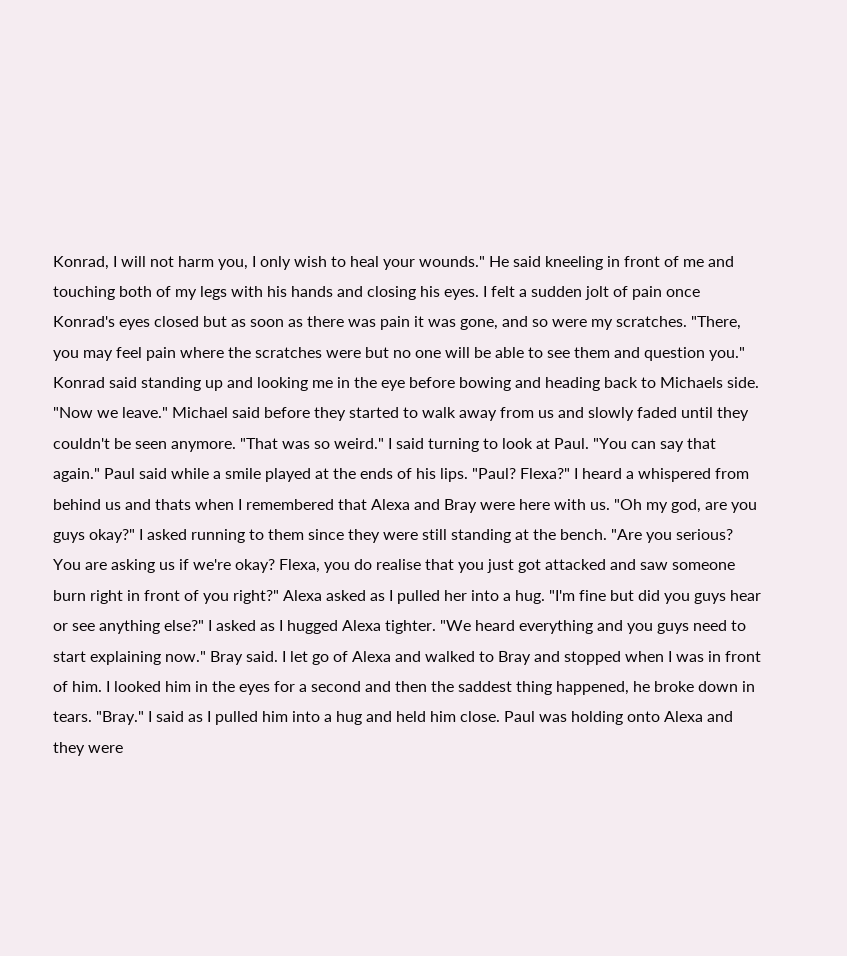Konrad, I will not harm you, I only wish to heal your wounds." He said kneeling in front of me and touching both of my legs with his hands and closing his eyes. I felt a sudden jolt of pain once Konrad's eyes closed but as soon as there was pain it was gone, and so were my scratches. "There, you may feel pain where the scratches were but no one will be able to see them and question you." Konrad said standing up and looking me in the eye before bowing and heading back to Michaels side. "Now we leave." Michael said before they started to walk away from us and slowly faded until they couldn't be seen anymore. "That was so weird." I said turning to look at Paul. "You can say that again." Paul said while a smile played at the ends of his lips. "Paul? Flexa?" I heard a whispered from behind us and thats when I remembered that Alexa and Bray were here with us. "Oh my god, are you guys okay?" I asked running to them since they were still standing at the bench. "Are you serious? You are asking us if we're okay? Flexa, you do realise that you just got attacked and saw someone burn right in front of you right?" Alexa asked as I pulled her into a hug. "I'm fine but did you guys hear or see anything else?" I asked as I hugged Alexa tighter. "We heard everything and you guys need to start explaining now." Bray said. I let go of Alexa and walked to Bray and stopped when I was in front of him. I looked him in the eyes for a second and then the saddest thing happened, he broke down in tears. "Bray." I said as I pulled him into a hug and held him close. Paul was holding onto Alexa and they were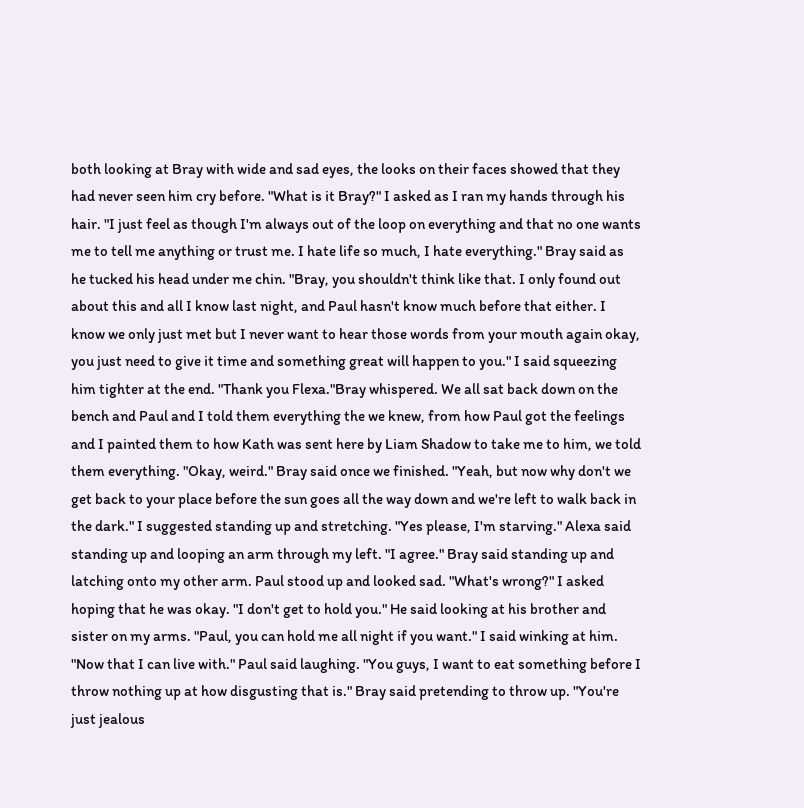both looking at Bray with wide and sad eyes, the looks on their faces showed that they had never seen him cry before. "What is it Bray?" I asked as I ran my hands through his hair. "I just feel as though I'm always out of the loop on everything and that no one wants me to tell me anything or trust me. I hate life so much, I hate everything." Bray said as he tucked his head under me chin. "Bray, you shouldn't think like that. I only found out about this and all I know last night, and Paul hasn't know much before that either. I know we only just met but I never want to hear those words from your mouth again okay, you just need to give it time and something great will happen to you." I said squeezing him tighter at the end. "Thank you Flexa."Bray whispered. We all sat back down on the bench and Paul and I told them everything the we knew, from how Paul got the feelings and I painted them to how Kath was sent here by Liam Shadow to take me to him, we told them everything. "Okay, weird." Bray said once we finished. "Yeah, but now why don't we get back to your place before the sun goes all the way down and we're left to walk back in the dark." I suggested standing up and stretching. "Yes please, I'm starving." Alexa said standing up and looping an arm through my left. "I agree." Bray said standing up and latching onto my other arm. Paul stood up and looked sad. "What's wrong?" I asked hoping that he was okay. "I don't get to hold you." He said looking at his brother and sister on my arms. "Paul, you can hold me all night if you want." I said winking at him. "Now that I can live with." Paul said laughing. "You guys, I want to eat something before I throw nothing up at how disgusting that is." Bray said pretending to throw up. "You're just jealous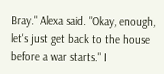Bray." Alexa said. "Okay, enough, let's just get back to the house before a war starts." I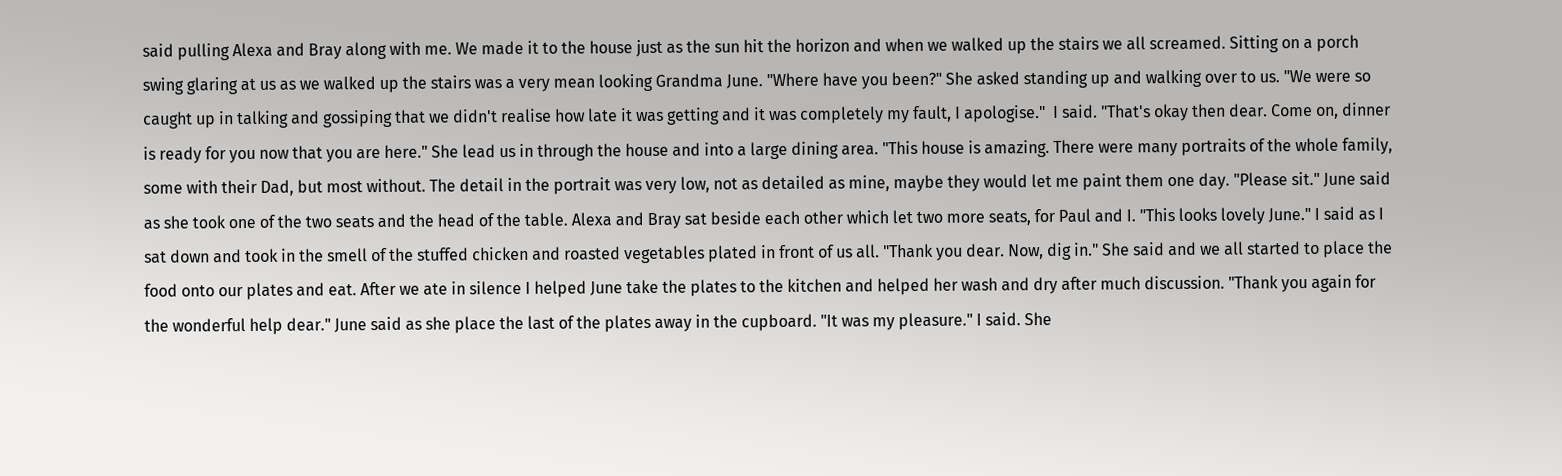said pulling Alexa and Bray along with me. We made it to the house just as the sun hit the horizon and when we walked up the stairs we all screamed. Sitting on a porch swing glaring at us as we walked up the stairs was a very mean looking Grandma June. "Where have you been?" She asked standing up and walking over to us. "We were so caught up in talking and gossiping that we didn't realise how late it was getting and it was completely my fault, I apologise."  I said. "That's okay then dear. Come on, dinner is ready for you now that you are here." She lead us in through the house and into a large dining area. "This house is amazing. There were many portraits of the whole family, some with their Dad, but most without. The detail in the portrait was very low, not as detailed as mine, maybe they would let me paint them one day. "Please sit." June said as she took one of the two seats and the head of the table. Alexa and Bray sat beside each other which let two more seats, for Paul and I. "This looks lovely June." I said as I sat down and took in the smell of the stuffed chicken and roasted vegetables plated in front of us all. "Thank you dear. Now, dig in." She said and we all started to place the food onto our plates and eat. After we ate in silence I helped June take the plates to the kitchen and helped her wash and dry after much discussion. "Thank you again for the wonderful help dear." June said as she place the last of the plates away in the cupboard. "It was my pleasure." I said. She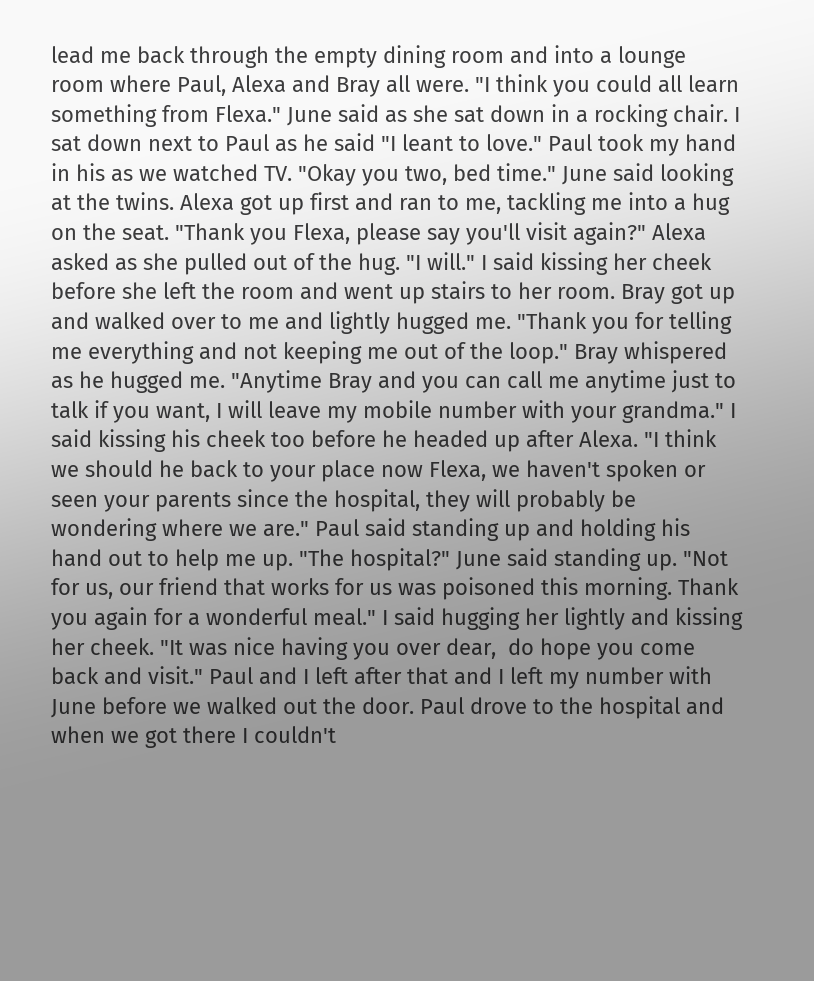lead me back through the empty dining room and into a lounge room where Paul, Alexa and Bray all were. "I think you could all learn something from Flexa." June said as she sat down in a rocking chair. I sat down next to Paul as he said "I leant to love." Paul took my hand in his as we watched TV. "Okay you two, bed time." June said looking at the twins. Alexa got up first and ran to me, tackling me into a hug on the seat. "Thank you Flexa, please say you'll visit again?" Alexa asked as she pulled out of the hug. "I will." I said kissing her cheek before she left the room and went up stairs to her room. Bray got up and walked over to me and lightly hugged me. "Thank you for telling me everything and not keeping me out of the loop." Bray whispered as he hugged me. "Anytime Bray and you can call me anytime just to talk if you want, I will leave my mobile number with your grandma." I said kissing his cheek too before he headed up after Alexa. "I think we should he back to your place now Flexa, we haven't spoken or seen your parents since the hospital, they will probably be wondering where we are." Paul said standing up and holding his hand out to help me up. "The hospital?" June said standing up. "Not for us, our friend that works for us was poisoned this morning. Thank you again for a wonderful meal." I said hugging her lightly and kissing her cheek. "It was nice having you over dear,  do hope you come back and visit." Paul and I left after that and I left my number with June before we walked out the door. Paul drove to the hospital and when we got there I couldn't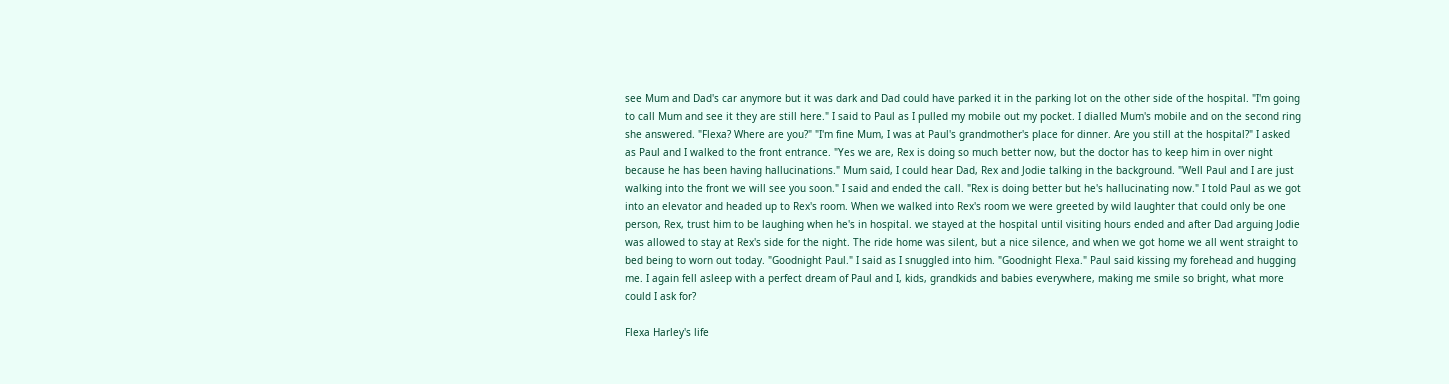see Mum and Dad's car anymore but it was dark and Dad could have parked it in the parking lot on the other side of the hospital. "I'm going to call Mum and see it they are still here." I said to Paul as I pulled my mobile out my pocket. I dialled Mum's mobile and on the second ring she answered. "Flexa? Where are you?" "I'm fine Mum, I was at Paul's grandmother's place for dinner. Are you still at the hospital?" I asked as Paul and I walked to the front entrance. "Yes we are, Rex is doing so much better now, but the doctor has to keep him in over night because he has been having hallucinations." Mum said, I could hear Dad, Rex and Jodie talking in the background. "Well Paul and I are just walking into the front we will see you soon." I said and ended the call. "Rex is doing better but he's hallucinating now." I told Paul as we got into an elevator and headed up to Rex's room. When we walked into Rex's room we were greeted by wild laughter that could only be one person, Rex, trust him to be laughing when he's in hospital. we stayed at the hospital until visiting hours ended and after Dad arguing Jodie was allowed to stay at Rex's side for the night. The ride home was silent, but a nice silence, and when we got home we all went straight to bed being to worn out today. "Goodnight Paul." I said as I snuggled into him. "Goodnight Flexa." Paul said kissing my forehead and hugging me. I again fell asleep with a perfect dream of Paul and I, kids, grandkids and babies everywhere, making me smile so bright, what more could I ask for?

Flexa Harley's life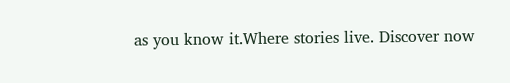as you know it.Where stories live. Discover now